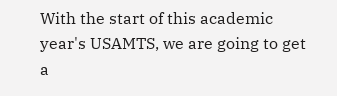With the start of this academic year's USAMTS, we are going to get a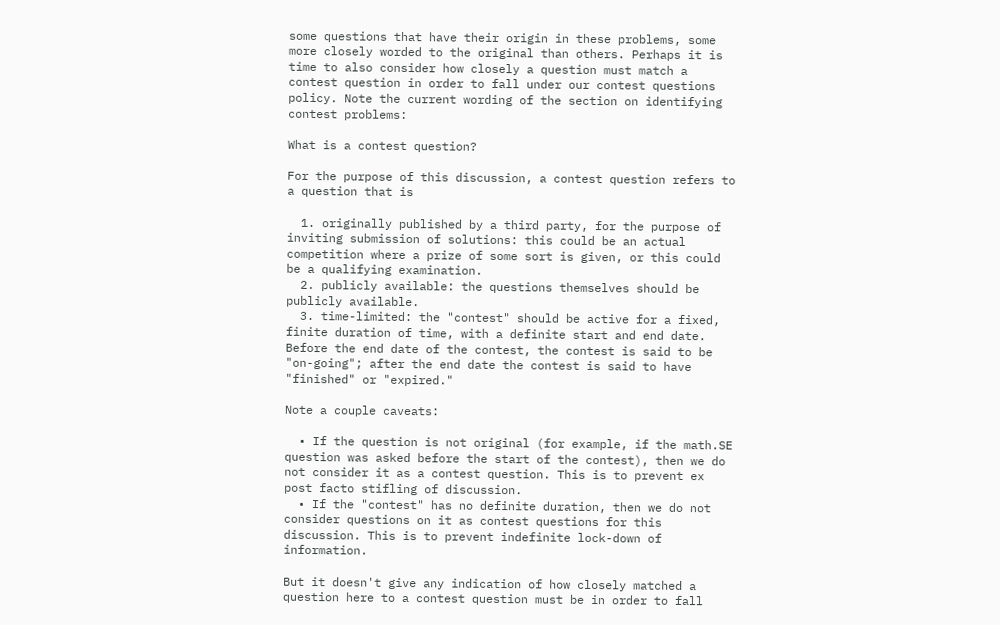some questions that have their origin in these problems, some more closely worded to the original than others. Perhaps it is time to also consider how closely a question must match a contest question in order to fall under our contest questions policy. Note the current wording of the section on identifying contest problems:

What is a contest question?

For the purpose of this discussion, a contest question refers to a question that is

  1. originally published by a third party, for the purpose of inviting submission of solutions: this could be an actual competition where a prize of some sort is given, or this could be a qualifying examination.
  2. publicly available: the questions themselves should be publicly available.
  3. time-limited: the "contest" should be active for a fixed, finite duration of time, with a definite start and end date. Before the end date of the contest, the contest is said to be "on-going"; after the end date the contest is said to have "finished" or "expired."

Note a couple caveats:

  • If the question is not original (for example, if the math.SE question was asked before the start of the contest), then we do not consider it as a contest question. This is to prevent ex post facto stifling of discussion.
  • If the "contest" has no definite duration, then we do not consider questions on it as contest questions for this discussion. This is to prevent indefinite lock-down of information.

But it doesn't give any indication of how closely matched a question here to a contest question must be in order to fall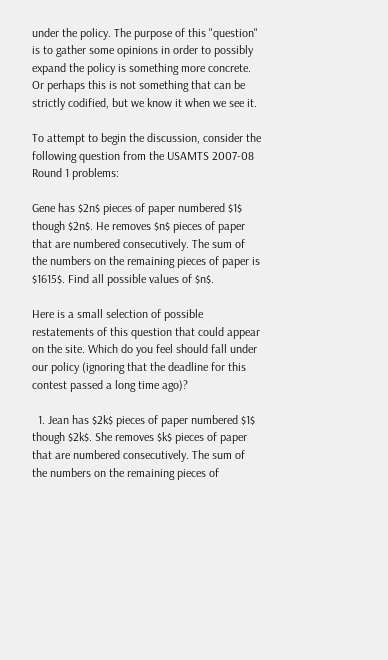under the policy. The purpose of this "question" is to gather some opinions in order to possibly expand the policy is something more concrete. Or perhaps this is not something that can be strictly codified, but we know it when we see it.

To attempt to begin the discussion, consider the following question from the USAMTS 2007-08 Round 1 problems:

Gene has $2n$ pieces of paper numbered $1$ though $2n$. He removes $n$ pieces of paper that are numbered consecutively. The sum of the numbers on the remaining pieces of paper is $1615$. Find all possible values of $n$.

Here is a small selection of possible restatements of this question that could appear on the site. Which do you feel should fall under our policy (ignoring that the deadline for this contest passed a long time ago)?

  1. Jean has $2k$ pieces of paper numbered $1$ though $2k$. She removes $k$ pieces of paper that are numbered consecutively. The sum of the numbers on the remaining pieces of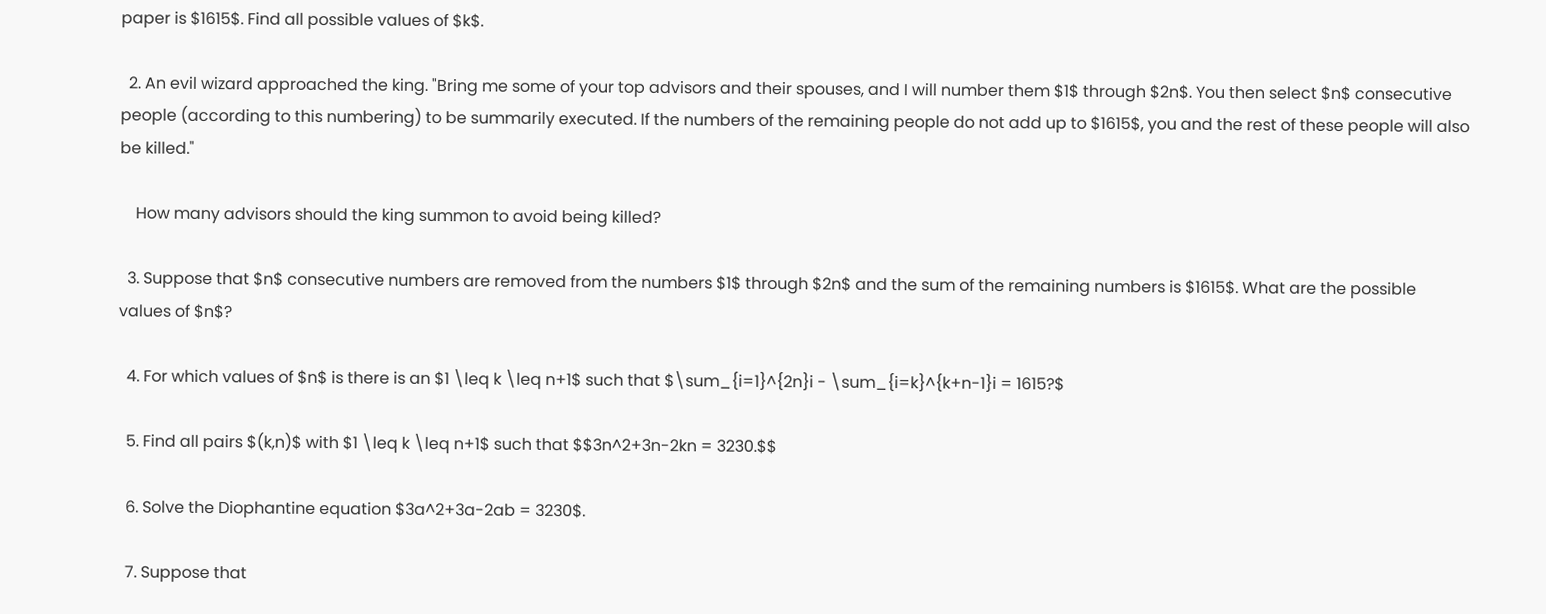paper is $1615$. Find all possible values of $k$.

  2. An evil wizard approached the king. "Bring me some of your top advisors and their spouses, and I will number them $1$ through $2n$. You then select $n$ consecutive people (according to this numbering) to be summarily executed. If the numbers of the remaining people do not add up to $1615$, you and the rest of these people will also be killed."

    How many advisors should the king summon to avoid being killed?

  3. Suppose that $n$ consecutive numbers are removed from the numbers $1$ through $2n$ and the sum of the remaining numbers is $1615$. What are the possible values of $n$?

  4. For which values of $n$ is there is an $1 \leq k \leq n+1$ such that $\sum_{i=1}^{2n}i - \sum_{i=k}^{k+n-1}i = 1615?$

  5. Find all pairs $(k,n)$ with $1 \leq k \leq n+1$ such that $$3n^2+3n-2kn = 3230.$$

  6. Solve the Diophantine equation $3a^2+3a-2ab = 3230$.

  7. Suppose that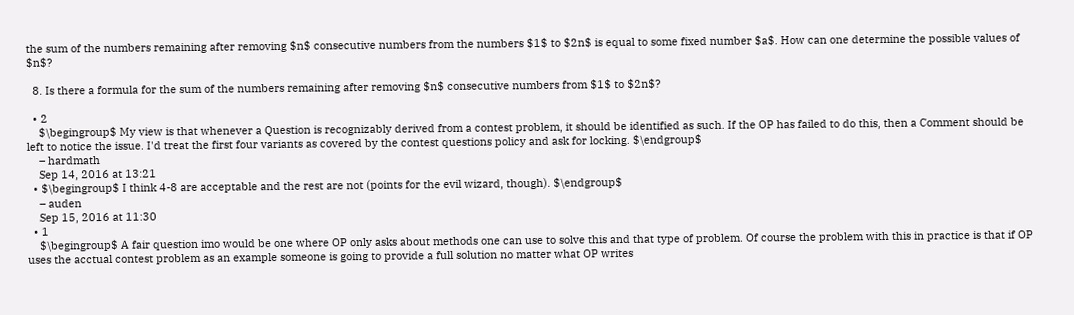the sum of the numbers remaining after removing $n$ consecutive numbers from the numbers $1$ to $2n$ is equal to some fixed number $a$. How can one determine the possible values of $n$?

  8. Is there a formula for the sum of the numbers remaining after removing $n$ consecutive numbers from $1$ to $2n$?

  • 2
    $\begingroup$ My view is that whenever a Question is recognizably derived from a contest problem, it should be identified as such. If the OP has failed to do this, then a Comment should be left to notice the issue. I'd treat the first four variants as covered by the contest questions policy and ask for locking. $\endgroup$
    – hardmath
    Sep 14, 2016 at 13:21
  • $\begingroup$ I think 4-8 are acceptable and the rest are not (points for the evil wizard, though). $\endgroup$
    – auden
    Sep 15, 2016 at 11:30
  • 1
    $\begingroup$ A fair question imo would be one where OP only asks about methods one can use to solve this and that type of problem. Of course the problem with this in practice is that if OP uses the acctual contest problem as an example someone is going to provide a full solution no matter what OP writes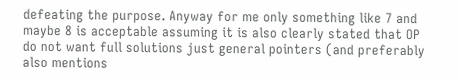defeating the purpose. Anyway for me only something like 7 and maybe 8 is acceptable assuming it is also clearly stated that OP do not want full solutions just general pointers (and preferably also mentions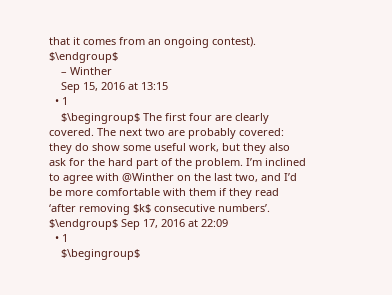that it comes from an ongoing contest). $\endgroup$
    – Winther
    Sep 15, 2016 at 13:15
  • 1
    $\begingroup$ The first four are clearly covered. The next two are probably covered: they do show some useful work, but they also ask for the hard part of the problem. I’m inclined to agree with @Winther on the last two, and I’d be more comfortable with them if they read ‘after removing $k$ consecutive numbers’. $\endgroup$ Sep 17, 2016 at 22:09
  • 1
    $\begingroup$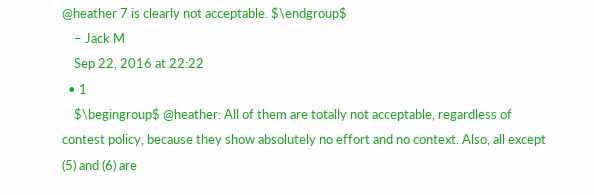@heather 7 is clearly not acceptable. $\endgroup$
    – Jack M
    Sep 22, 2016 at 22:22
  • 1
    $\begingroup$ @heather: All of them are totally not acceptable, regardless of contest policy, because they show absolutely no effort and no context. Also, all except (5) and (6) are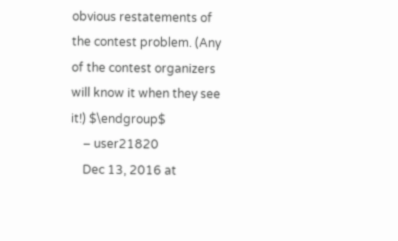obvious restatements of the contest problem. (Any of the contest organizers will know it when they see it!) $\endgroup$
    – user21820
    Dec 13, 2016 at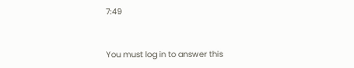7:49


You must log in to answer this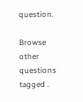question.

Browse other questions tagged .